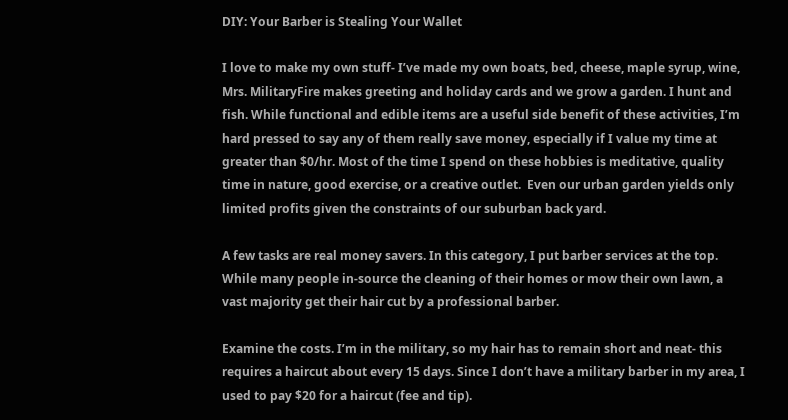DIY: Your Barber is Stealing Your Wallet

I love to make my own stuff- I’ve made my own boats, bed, cheese, maple syrup, wine, Mrs. MilitaryFire makes greeting and holiday cards and we grow a garden. I hunt and fish. While functional and edible items are a useful side benefit of these activities, I’m hard pressed to say any of them really save money, especially if I value my time at greater than $0/hr. Most of the time I spend on these hobbies is meditative, quality time in nature, good exercise, or a creative outlet.  Even our urban garden yields only limited profits given the constraints of our suburban back yard.

A few tasks are real money savers. In this category, I put barber services at the top. While many people in-source the cleaning of their homes or mow their own lawn, a vast majority get their hair cut by a professional barber.

Examine the costs. I’m in the military, so my hair has to remain short and neat- this requires a haircut about every 15 days. Since I don’t have a military barber in my area, I used to pay $20 for a haircut (fee and tip).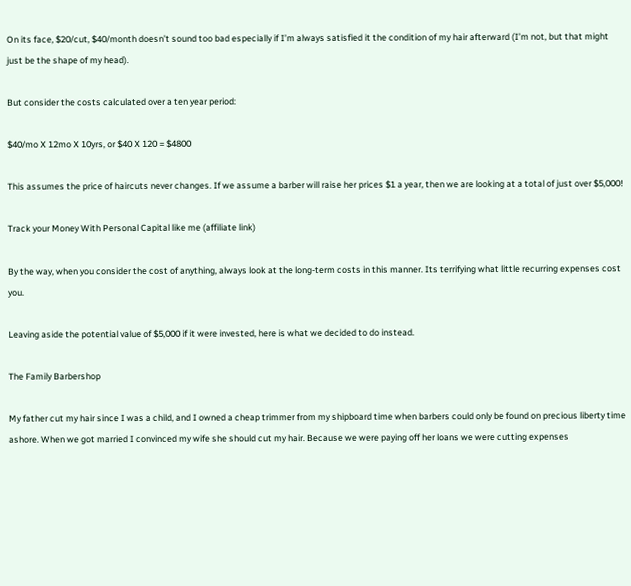On its face, $20/cut, $40/month doesn’t sound too bad especially if I’m always satisfied it the condition of my hair afterward (I’m not, but that might just be the shape of my head).

But consider the costs calculated over a ten year period:

$40/mo X 12mo X 10yrs, or $40 X 120 = $4800

This assumes the price of haircuts never changes. If we assume a barber will raise her prices $1 a year, then we are looking at a total of just over $5,000!

Track your Money With Personal Capital like me (affiliate link)

By the way, when you consider the cost of anything, always look at the long-term costs in this manner. Its terrifying what little recurring expenses cost you.

Leaving aside the potential value of $5,000 if it were invested, here is what we decided to do instead.

The Family Barbershop

My father cut my hair since I was a child, and I owned a cheap trimmer from my shipboard time when barbers could only be found on precious liberty time ashore. When we got married I convinced my wife she should cut my hair. Because we were paying off her loans we were cutting expenses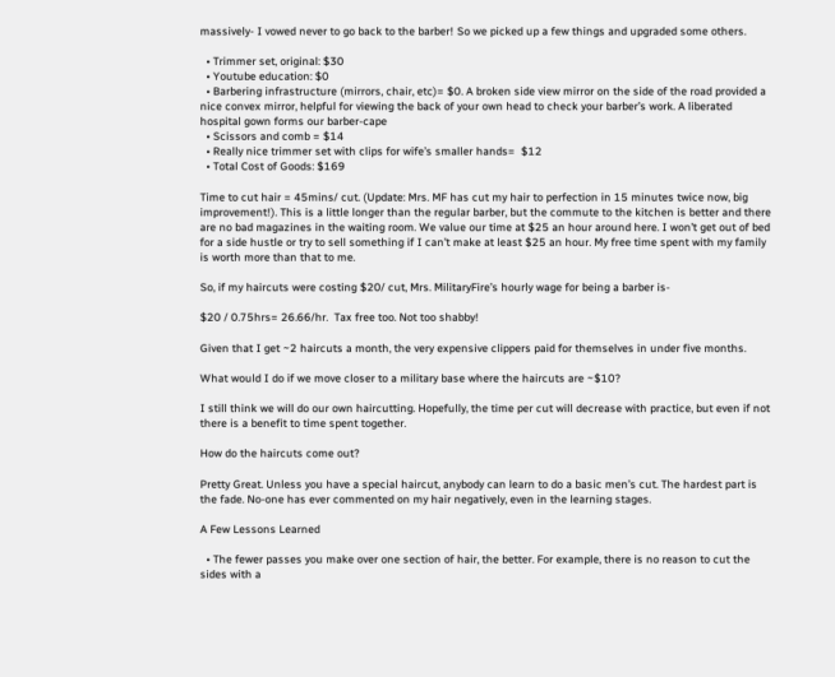massively- I vowed never to go back to the barber! So we picked up a few things and upgraded some others.

  • Trimmer set, original: $30
  • Youtube education: $0
  • Barbering infrastructure (mirrors, chair, etc)= $0. A broken side view mirror on the side of the road provided a nice convex mirror, helpful for viewing the back of your own head to check your barber’s work. A liberated hospital gown forms our barber-cape
  • Scissors and comb = $14
  • Really nice trimmer set with clips for wife’s smaller hands=  $12
  • Total Cost of Goods: $169

Time to cut hair = 45mins/ cut. (Update: Mrs. MF has cut my hair to perfection in 15 minutes twice now, big improvement!). This is a little longer than the regular barber, but the commute to the kitchen is better and there are no bad magazines in the waiting room. We value our time at $25 an hour around here. I won’t get out of bed for a side hustle or try to sell something if I can’t make at least $25 an hour. My free time spent with my family is worth more than that to me.

So, if my haircuts were costing $20/ cut, Mrs. MilitaryFire’s hourly wage for being a barber is-

$20 / 0.75hrs= 26.66/hr.  Tax free too. Not too shabby!

Given that I get ~2 haircuts a month, the very expensive clippers paid for themselves in under five months.

What would I do if we move closer to a military base where the haircuts are ~$10?

I still think we will do our own haircutting. Hopefully, the time per cut will decrease with practice, but even if not there is a benefit to time spent together.

How do the haircuts come out?

Pretty Great. Unless you have a special haircut, anybody can learn to do a basic men’s cut. The hardest part is the fade. No-one has ever commented on my hair negatively, even in the learning stages.

A Few Lessons Learned

  • The fewer passes you make over one section of hair, the better. For example, there is no reason to cut the sides with a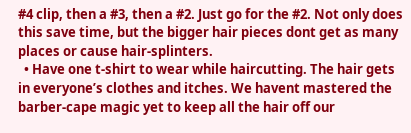#4 clip, then a #3, then a #2. Just go for the #2. Not only does this save time, but the bigger hair pieces dont get as many places or cause hair-splinters.
  • Have one t-shirt to wear while haircutting. The hair gets in everyone’s clothes and itches. We havent mastered the barber-cape magic yet to keep all the hair off our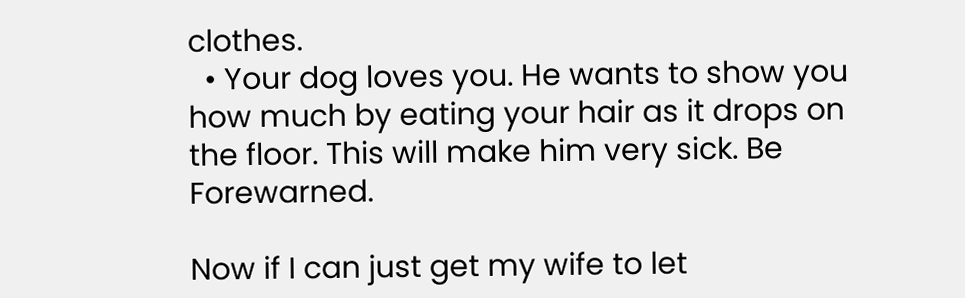clothes.
  • Your dog loves you. He wants to show you how much by eating your hair as it drops on the floor. This will make him very sick. Be Forewarned.

Now if I can just get my wife to let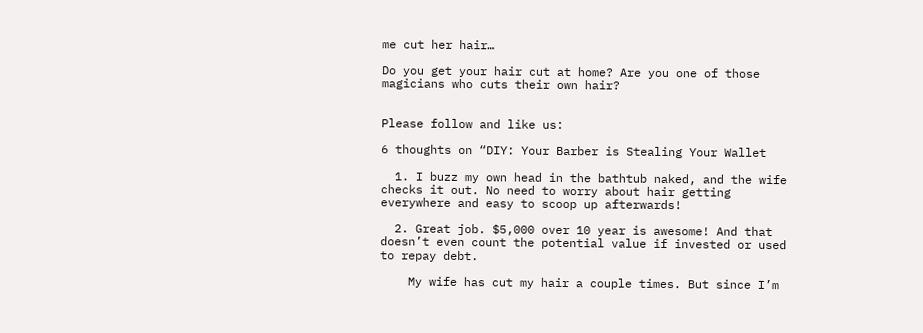me cut her hair…

Do you get your hair cut at home? Are you one of those magicians who cuts their own hair?


Please follow and like us:

6 thoughts on “DIY: Your Barber is Stealing Your Wallet

  1. I buzz my own head in the bathtub naked, and the wife checks it out. No need to worry about hair getting everywhere and easy to scoop up afterwards!

  2. Great job. $5,000 over 10 year is awesome! And that doesn’t even count the potential value if invested or used to repay debt.

    My wife has cut my hair a couple times. But since I’m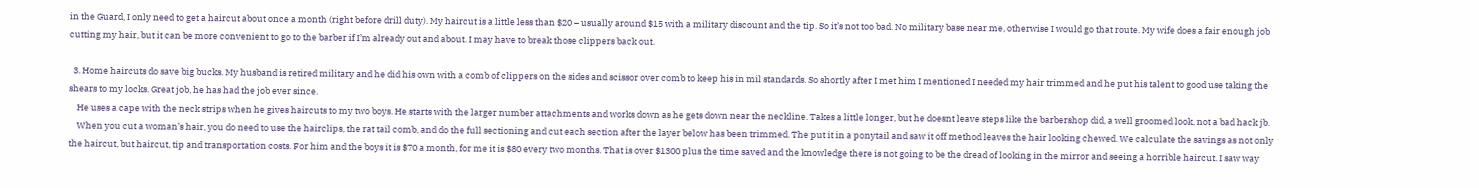in the Guard, I only need to get a haircut about once a month (right before drill duty). My haircut is a little less than $20 – usually around $15 with a military discount and the tip. So it’s not too bad. No military base near me, otherwise I would go that route. My wife does a fair enough job cutting my hair, but it can be more convenient to go to the barber if I’m already out and about. I may have to break those clippers back out.

  3. Home haircuts do save big bucks. My husband is retired military and he did his own with a comb of clippers on the sides and scissor over comb to keep his in mil standards. So shortly after I met him I mentioned I needed my hair trimmed and he put his talent to good use taking the shears to my locks. Great job, he has had the job ever since.
    He uses a cape with the neck strips when he gives haircuts to my two boys. He starts with the larger number attachments and works down as he gets down near the neckline. Takes a little longer, but he doesnt leave steps like the barbershop did, a well groomed look, not a bad hack jb.
    When you cut a woman’s hair, you do need to use the hairclips, the rat tail comb, and do the full sectioning and cut each section after the layer below has been trimmed. The put it in a ponytail and saw it off method leaves the hair looking chewed. We calculate the savings as not only the haircut, but haircut, tip and transportation costs. For him and the boys it is $70 a month, for me it is $80 every two months. That is over $1300 plus the time saved and the knowledge there is not going to be the dread of looking in the mirror and seeing a horrible haircut. I saw way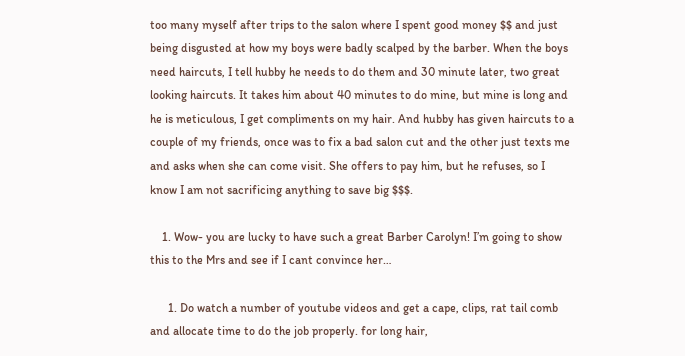too many myself after trips to the salon where I spent good money $$ and just being disgusted at how my boys were badly scalped by the barber. When the boys need haircuts, I tell hubby he needs to do them and 30 minute later, two great looking haircuts. It takes him about 40 minutes to do mine, but mine is long and he is meticulous, I get compliments on my hair. And hubby has given haircuts to a couple of my friends, once was to fix a bad salon cut and the other just texts me and asks when she can come visit. She offers to pay him, but he refuses, so I know I am not sacrificing anything to save big $$$.

    1. Wow- you are lucky to have such a great Barber Carolyn! I’m going to show this to the Mrs and see if I cant convince her…

      1. Do watch a number of youtube videos and get a cape, clips, rat tail comb and allocate time to do the job properly. for long hair,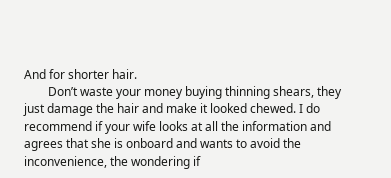And for shorter hair.
        Don’t waste your money buying thinning shears, they just damage the hair and make it looked chewed. I do recommend if your wife looks at all the information and agrees that she is onboard and wants to avoid the inconvenience, the wondering if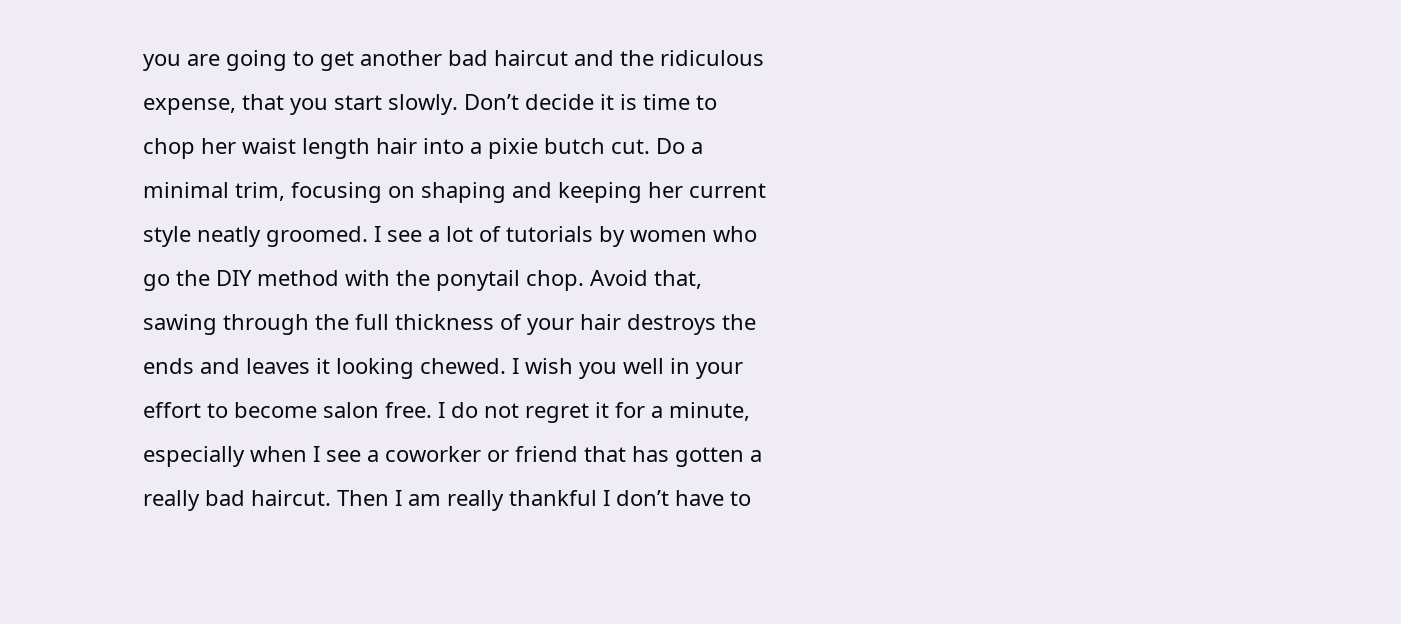you are going to get another bad haircut and the ridiculous expense, that you start slowly. Don’t decide it is time to chop her waist length hair into a pixie butch cut. Do a minimal trim, focusing on shaping and keeping her current style neatly groomed. I see a lot of tutorials by women who go the DIY method with the ponytail chop. Avoid that, sawing through the full thickness of your hair destroys the ends and leaves it looking chewed. I wish you well in your effort to become salon free. I do not regret it for a minute, especially when I see a coworker or friend that has gotten a really bad haircut. Then I am really thankful I don’t have to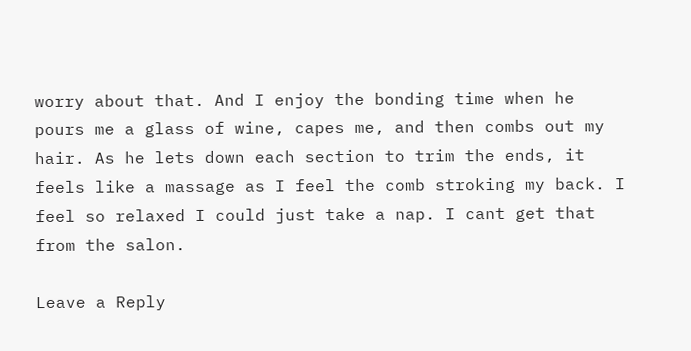worry about that. And I enjoy the bonding time when he pours me a glass of wine, capes me, and then combs out my hair. As he lets down each section to trim the ends, it feels like a massage as I feel the comb stroking my back. I feel so relaxed I could just take a nap. I cant get that from the salon.

Leave a Reply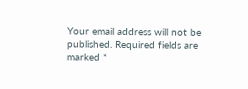Your email address will not be published. Required fields are marked *